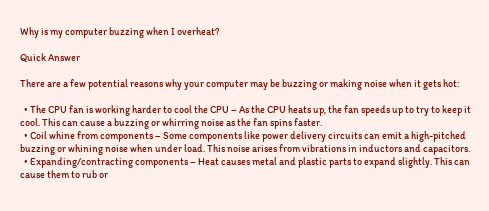Why is my computer buzzing when I overheat?

Quick Answer

There are a few potential reasons why your computer may be buzzing or making noise when it gets hot:

  • The CPU fan is working harder to cool the CPU – As the CPU heats up, the fan speeds up to try to keep it cool. This can cause a buzzing or whirring noise as the fan spins faster.
  • Coil whine from components – Some components like power delivery circuits can emit a high-pitched buzzing or whining noise when under load. This noise arises from vibrations in inductors and capacitors.
  • Expanding/contracting components – Heat causes metal and plastic parts to expand slightly. This can cause them to rub or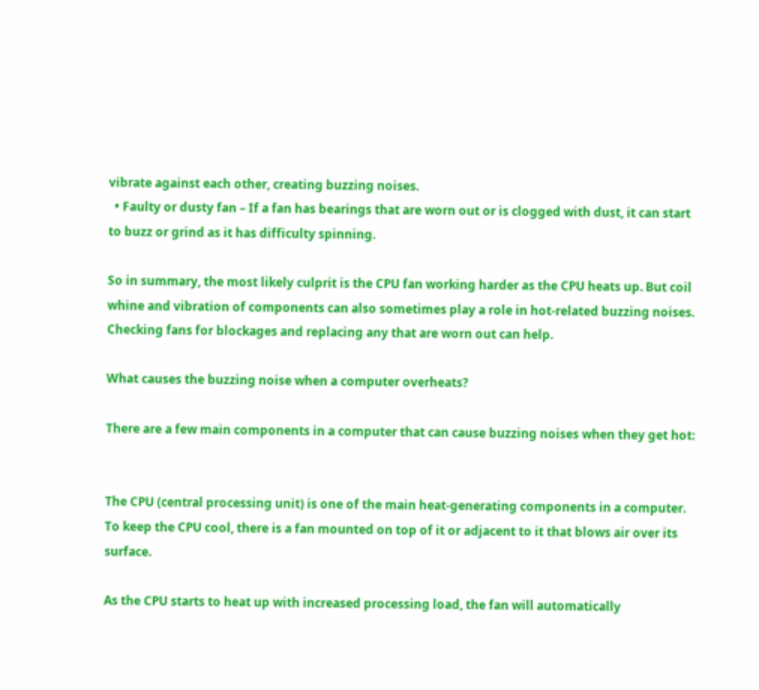vibrate against each other, creating buzzing noises.
  • Faulty or dusty fan – If a fan has bearings that are worn out or is clogged with dust, it can start to buzz or grind as it has difficulty spinning.

So in summary, the most likely culprit is the CPU fan working harder as the CPU heats up. But coil whine and vibration of components can also sometimes play a role in hot-related buzzing noises. Checking fans for blockages and replacing any that are worn out can help.

What causes the buzzing noise when a computer overheats?

There are a few main components in a computer that can cause buzzing noises when they get hot:


The CPU (central processing unit) is one of the main heat-generating components in a computer. To keep the CPU cool, there is a fan mounted on top of it or adjacent to it that blows air over its surface.

As the CPU starts to heat up with increased processing load, the fan will automatically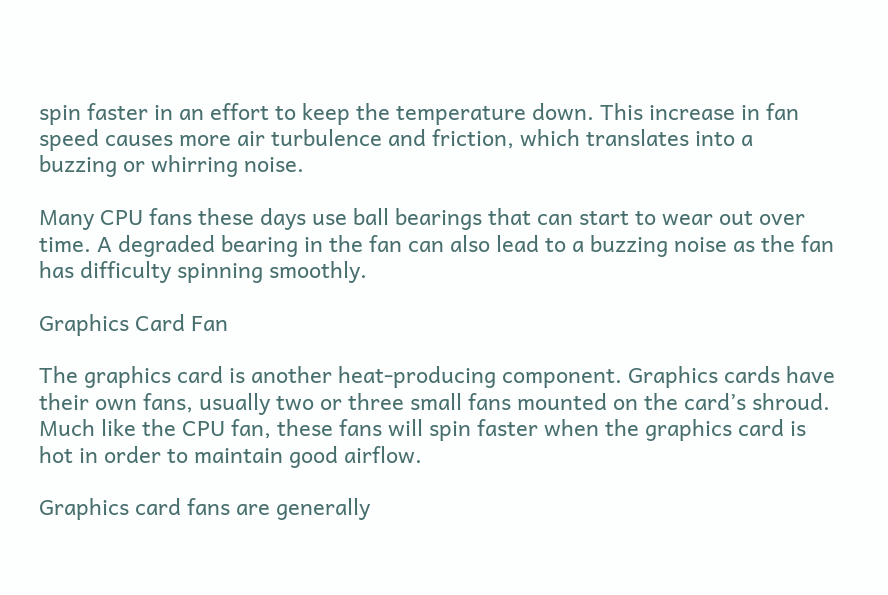spin faster in an effort to keep the temperature down. This increase in fan speed causes more air turbulence and friction, which translates into a buzzing or whirring noise.

Many CPU fans these days use ball bearings that can start to wear out over time. A degraded bearing in the fan can also lead to a buzzing noise as the fan has difficulty spinning smoothly.

Graphics Card Fan

The graphics card is another heat-producing component. Graphics cards have their own fans, usually two or three small fans mounted on the card’s shroud. Much like the CPU fan, these fans will spin faster when the graphics card is hot in order to maintain good airflow.

Graphics card fans are generally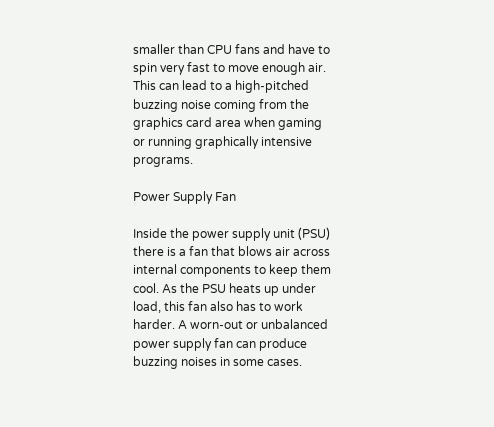smaller than CPU fans and have to spin very fast to move enough air. This can lead to a high-pitched buzzing noise coming from the graphics card area when gaming or running graphically intensive programs.

Power Supply Fan

Inside the power supply unit (PSU) there is a fan that blows air across internal components to keep them cool. As the PSU heats up under load, this fan also has to work harder. A worn-out or unbalanced power supply fan can produce buzzing noises in some cases.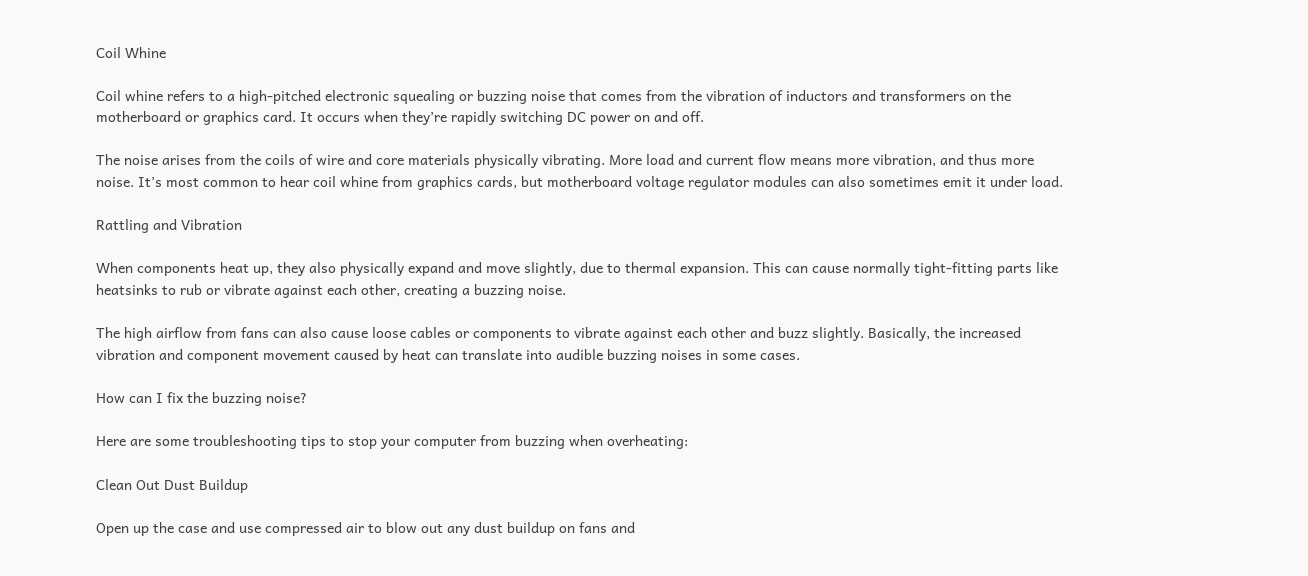Coil Whine

Coil whine refers to a high-pitched electronic squealing or buzzing noise that comes from the vibration of inductors and transformers on the motherboard or graphics card. It occurs when they’re rapidly switching DC power on and off.

The noise arises from the coils of wire and core materials physically vibrating. More load and current flow means more vibration, and thus more noise. It’s most common to hear coil whine from graphics cards, but motherboard voltage regulator modules can also sometimes emit it under load.

Rattling and Vibration

When components heat up, they also physically expand and move slightly, due to thermal expansion. This can cause normally tight-fitting parts like heatsinks to rub or vibrate against each other, creating a buzzing noise.

The high airflow from fans can also cause loose cables or components to vibrate against each other and buzz slightly. Basically, the increased vibration and component movement caused by heat can translate into audible buzzing noises in some cases.

How can I fix the buzzing noise?

Here are some troubleshooting tips to stop your computer from buzzing when overheating:

Clean Out Dust Buildup

Open up the case and use compressed air to blow out any dust buildup on fans and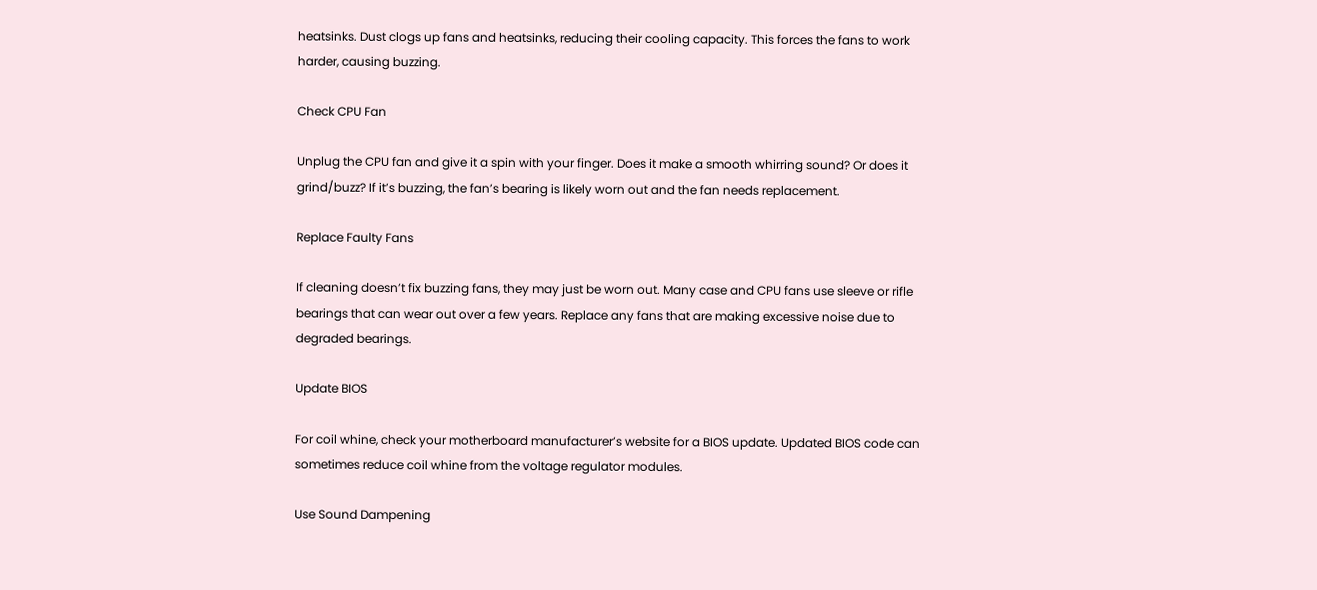heatsinks. Dust clogs up fans and heatsinks, reducing their cooling capacity. This forces the fans to work harder, causing buzzing.

Check CPU Fan

Unplug the CPU fan and give it a spin with your finger. Does it make a smooth whirring sound? Or does it grind/buzz? If it’s buzzing, the fan’s bearing is likely worn out and the fan needs replacement.

Replace Faulty Fans

If cleaning doesn’t fix buzzing fans, they may just be worn out. Many case and CPU fans use sleeve or rifle bearings that can wear out over a few years. Replace any fans that are making excessive noise due to degraded bearings.

Update BIOS

For coil whine, check your motherboard manufacturer’s website for a BIOS update. Updated BIOS code can sometimes reduce coil whine from the voltage regulator modules.

Use Sound Dampening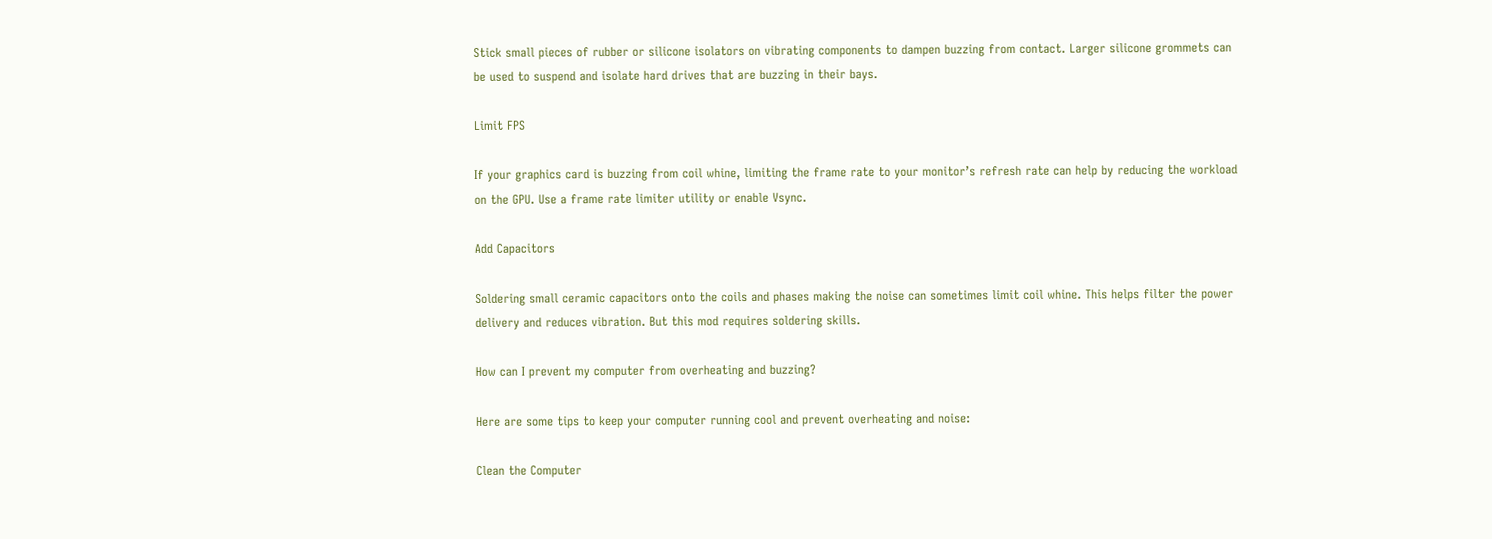Stick small pieces of rubber or silicone isolators on vibrating components to dampen buzzing from contact. Larger silicone grommets can be used to suspend and isolate hard drives that are buzzing in their bays.

Limit FPS

If your graphics card is buzzing from coil whine, limiting the frame rate to your monitor’s refresh rate can help by reducing the workload on the GPU. Use a frame rate limiter utility or enable Vsync.

Add Capacitors

Soldering small ceramic capacitors onto the coils and phases making the noise can sometimes limit coil whine. This helps filter the power delivery and reduces vibration. But this mod requires soldering skills.

How can I prevent my computer from overheating and buzzing?

Here are some tips to keep your computer running cool and prevent overheating and noise:

Clean the Computer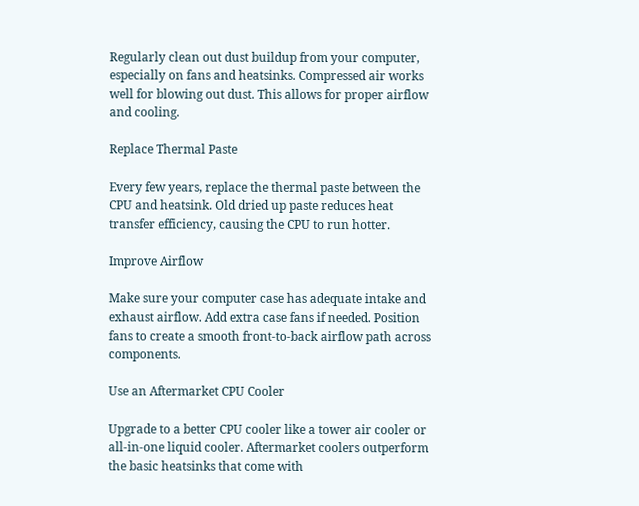Regularly clean out dust buildup from your computer, especially on fans and heatsinks. Compressed air works well for blowing out dust. This allows for proper airflow and cooling.

Replace Thermal Paste

Every few years, replace the thermal paste between the CPU and heatsink. Old dried up paste reduces heat transfer efficiency, causing the CPU to run hotter.

Improve Airflow

Make sure your computer case has adequate intake and exhaust airflow. Add extra case fans if needed. Position fans to create a smooth front-to-back airflow path across components.

Use an Aftermarket CPU Cooler

Upgrade to a better CPU cooler like a tower air cooler or all-in-one liquid cooler. Aftermarket coolers outperform the basic heatsinks that come with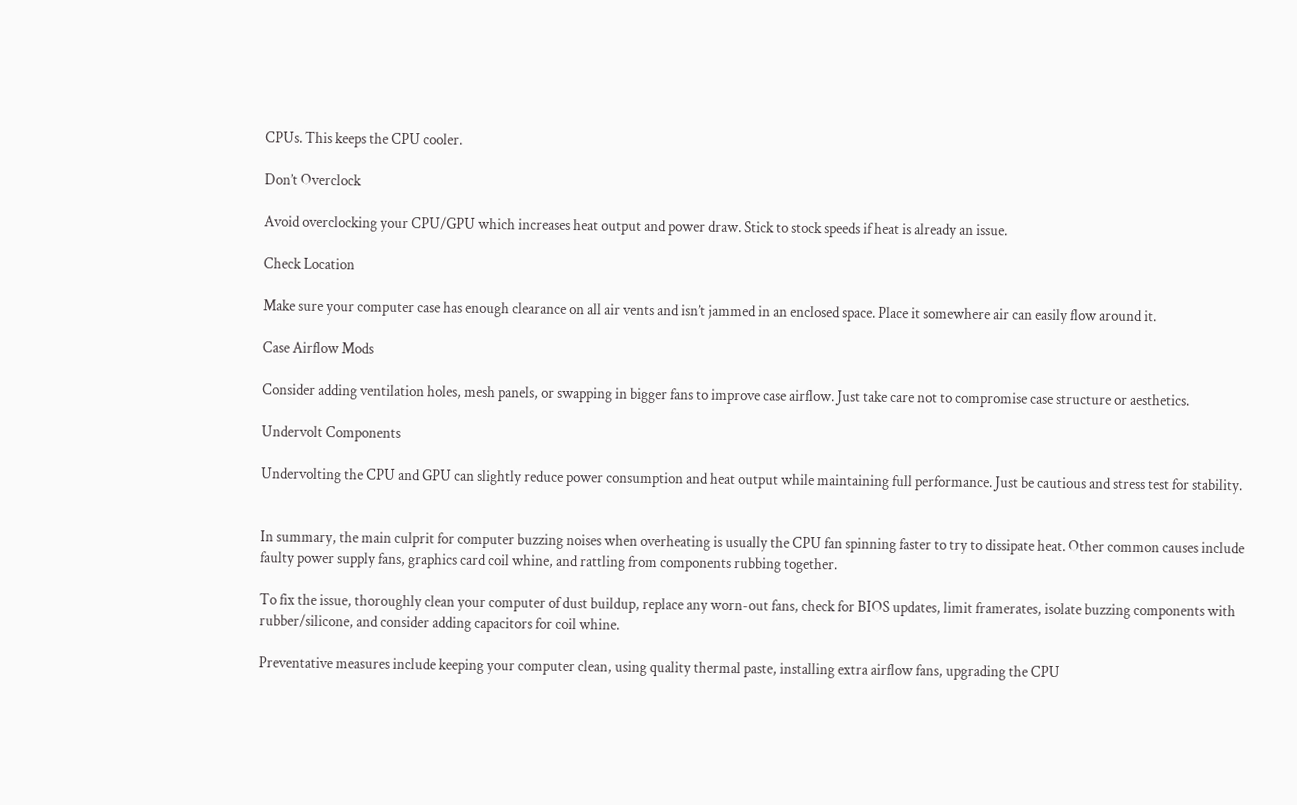CPUs. This keeps the CPU cooler.

Don’t Overclock

Avoid overclocking your CPU/GPU which increases heat output and power draw. Stick to stock speeds if heat is already an issue.

Check Location

Make sure your computer case has enough clearance on all air vents and isn’t jammed in an enclosed space. Place it somewhere air can easily flow around it.

Case Airflow Mods

Consider adding ventilation holes, mesh panels, or swapping in bigger fans to improve case airflow. Just take care not to compromise case structure or aesthetics.

Undervolt Components

Undervolting the CPU and GPU can slightly reduce power consumption and heat output while maintaining full performance. Just be cautious and stress test for stability.


In summary, the main culprit for computer buzzing noises when overheating is usually the CPU fan spinning faster to try to dissipate heat. Other common causes include faulty power supply fans, graphics card coil whine, and rattling from components rubbing together.

To fix the issue, thoroughly clean your computer of dust buildup, replace any worn-out fans, check for BIOS updates, limit framerates, isolate buzzing components with rubber/silicone, and consider adding capacitors for coil whine.

Preventative measures include keeping your computer clean, using quality thermal paste, installing extra airflow fans, upgrading the CPU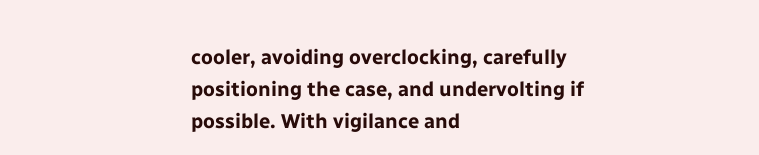cooler, avoiding overclocking, carefully positioning the case, and undervolting if possible. With vigilance and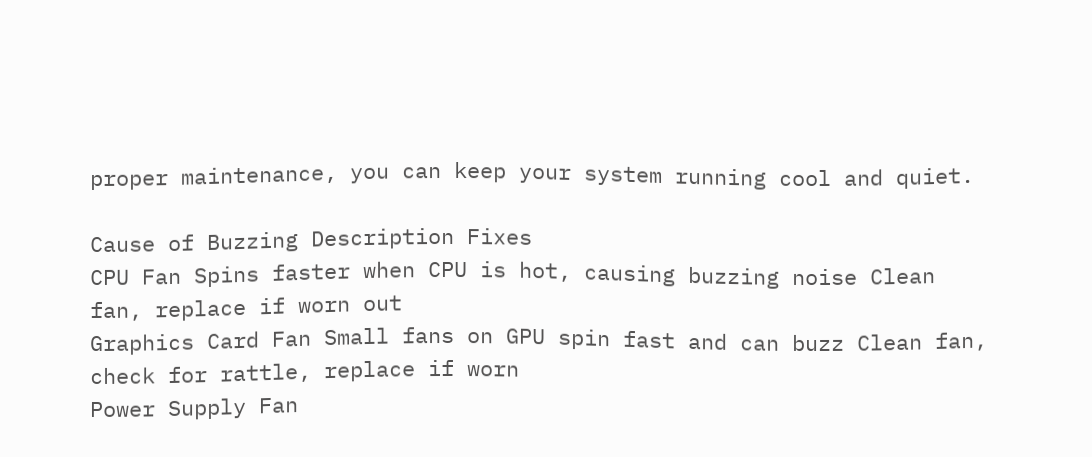proper maintenance, you can keep your system running cool and quiet.

Cause of Buzzing Description Fixes
CPU Fan Spins faster when CPU is hot, causing buzzing noise Clean fan, replace if worn out
Graphics Card Fan Small fans on GPU spin fast and can buzz Clean fan, check for rattle, replace if worn
Power Supply Fan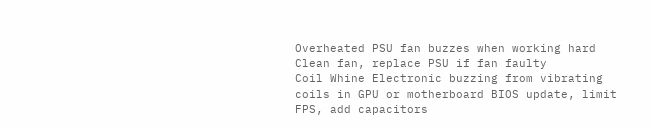Overheated PSU fan buzzes when working hard Clean fan, replace PSU if fan faulty
Coil Whine Electronic buzzing from vibrating coils in GPU or motherboard BIOS update, limit FPS, add capacitors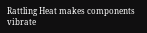Rattling Heat makes components vibrate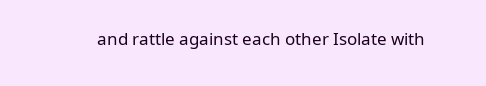and rattle against each other Isolate with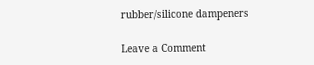rubber/silicone dampeners

Leave a Comment